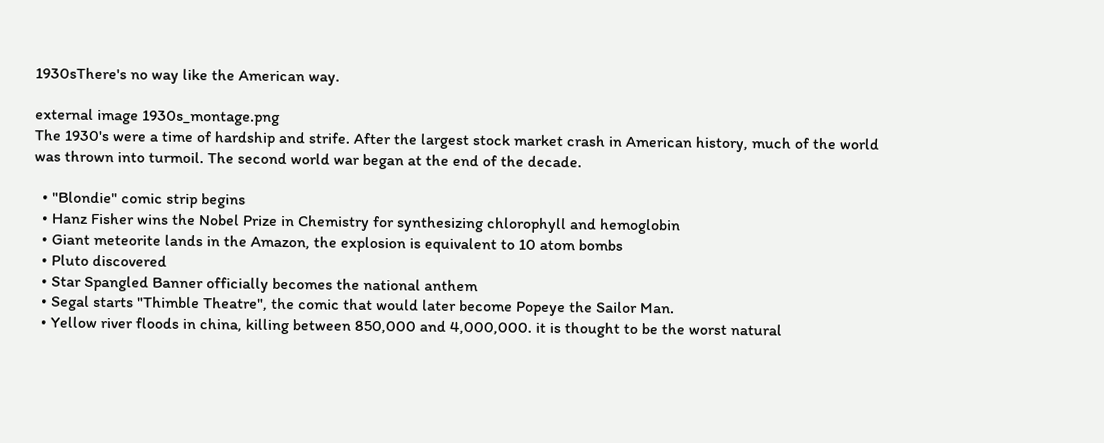1930sThere's no way like the American way.

external image 1930s_montage.png
The 1930's were a time of hardship and strife. After the largest stock market crash in American history, much of the world was thrown into turmoil. The second world war began at the end of the decade.

  • "Blondie" comic strip begins
  • Hanz Fisher wins the Nobel Prize in Chemistry for synthesizing chlorophyll and hemoglobin
  • Giant meteorite lands in the Amazon, the explosion is equivalent to 10 atom bombs
  • Pluto discovered
  • Star Spangled Banner officially becomes the national anthem
  • Segal starts "Thimble Theatre", the comic that would later become Popeye the Sailor Man.
  • Yellow river floods in china, killing between 850,000 and 4,000,000. it is thought to be the worst natural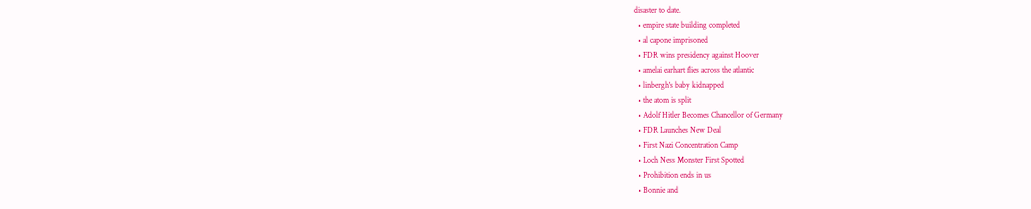disaster to date.
  • empire state building completed
  • al capone imprisoned
  • FDR wins presidency against Hoover
  • amelai earhart flies across the atlantic
  • linbergh's baby kidnapped
  • the atom is split
  • Adolf Hitler Becomes Chancellor of Germany
  • FDR Launches New Deal
  • First Nazi Concentration Camp
  • Loch Ness Monster First Spotted
  • Prohibition ends in us
  • Bonnie and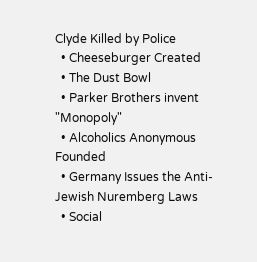Clyde Killed by Police
  • Cheeseburger Created
  • The Dust Bowl
  • Parker Brothers invent "Monopoly"
  • Alcoholics Anonymous Founded
  • Germany Issues the Anti-Jewish Nuremberg Laws
  • Social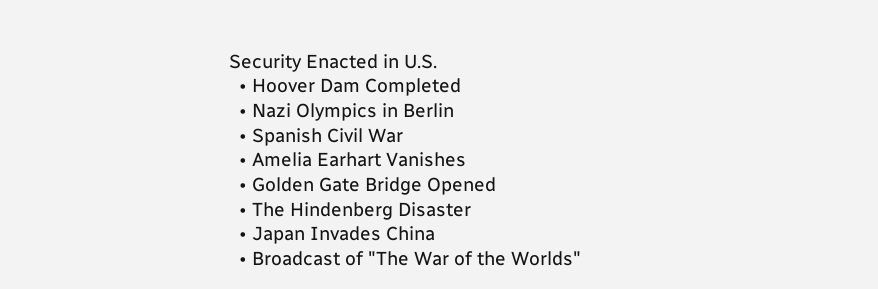Security Enacted in U.S.
  • Hoover Dam Completed
  • Nazi Olympics in Berlin
  • Spanish Civil War
  • Amelia Earhart Vanishes
  • Golden Gate Bridge Opened
  • The Hindenberg Disaster
  • Japan Invades China
  • Broadcast of "The War of the Worlds"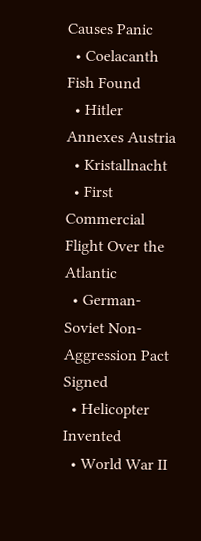Causes Panic
  • Coelacanth Fish Found
  • Hitler Annexes Austria
  • Kristallnacht
  • First Commercial Flight Over the Atlantic
  • German-Soviet Non-Aggression Pact Signed
  • Helicopter Invented
  • World War II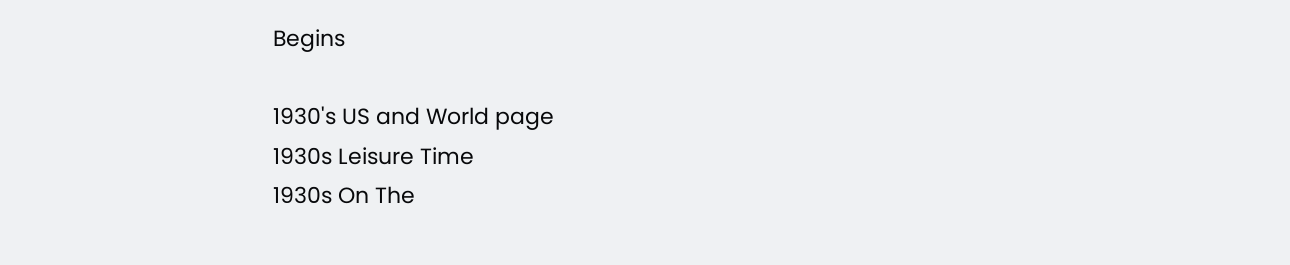Begins

1930's US and World page
1930s Leisure Time
1930s On The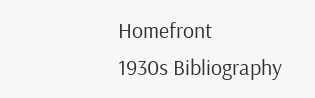Homefront
1930s Bibliography